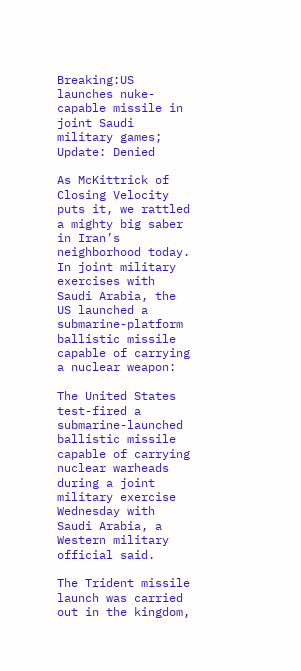Breaking:US launches nuke-capable missile in joint Saudi military games; Update: Denied

As McKittrick of Closing Velocity puts it, we rattled a mighty big saber in Iran’s neighborhood today.  In joint military exercises with Saudi Arabia, the US launched a submarine-platform ballistic missile capable of carrying a nuclear weapon:

The United States test-fired a submarine-launched ballistic missile capable of carrying nuclear warheads during a joint military exercise Wednesday with Saudi Arabia, a Western military official said.

The Trident missile launch was carried out in the kingdom,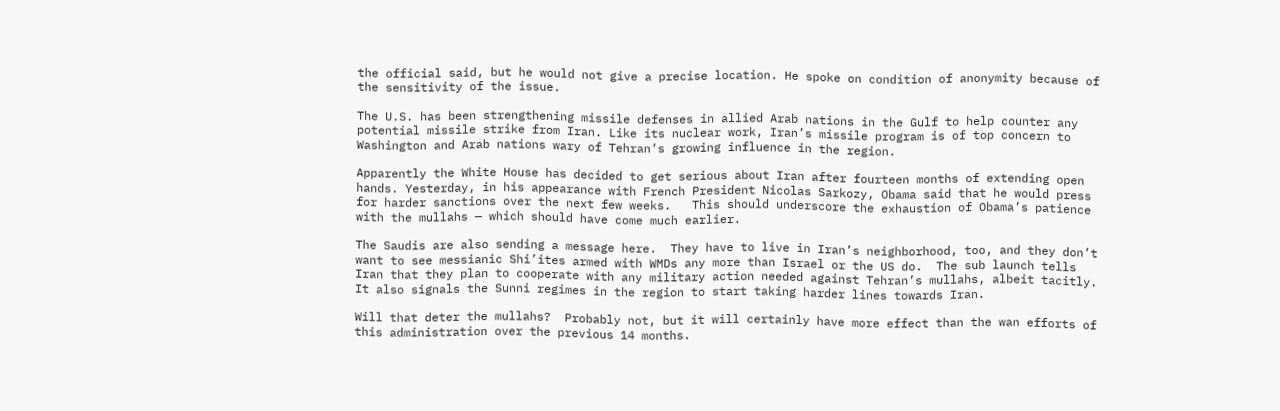the official said, but he would not give a precise location. He spoke on condition of anonymity because of the sensitivity of the issue.

The U.S. has been strengthening missile defenses in allied Arab nations in the Gulf to help counter any potential missile strike from Iran. Like its nuclear work, Iran’s missile program is of top concern to Washington and Arab nations wary of Tehran’s growing influence in the region.

Apparently the White House has decided to get serious about Iran after fourteen months of extending open hands. Yesterday, in his appearance with French President Nicolas Sarkozy, Obama said that he would press for harder sanctions over the next few weeks.   This should underscore the exhaustion of Obama’s patience with the mullahs — which should have come much earlier.

The Saudis are also sending a message here.  They have to live in Iran’s neighborhood, too, and they don’t want to see messianic Shi’ites armed with WMDs any more than Israel or the US do.  The sub launch tells Iran that they plan to cooperate with any military action needed against Tehran’s mullahs, albeit tacitly.  It also signals the Sunni regimes in the region to start taking harder lines towards Iran.

Will that deter the mullahs?  Probably not, but it will certainly have more effect than the wan efforts of this administration over the previous 14 months.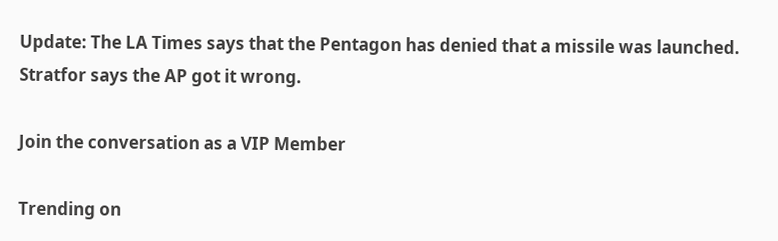Update: The LA Times says that the Pentagon has denied that a missile was launched.  Stratfor says the AP got it wrong.

Join the conversation as a VIP Member

Trending on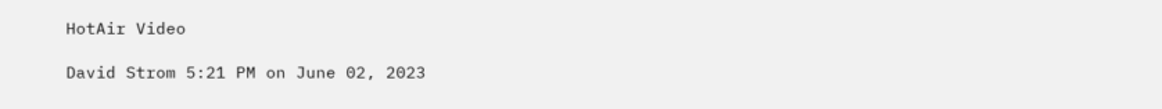HotAir Video

David Strom 5:21 PM on June 02, 2023